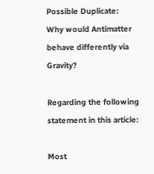Possible Duplicate:
Why would Antimatter behave differently via Gravity?

Regarding the following statement in this article:

Most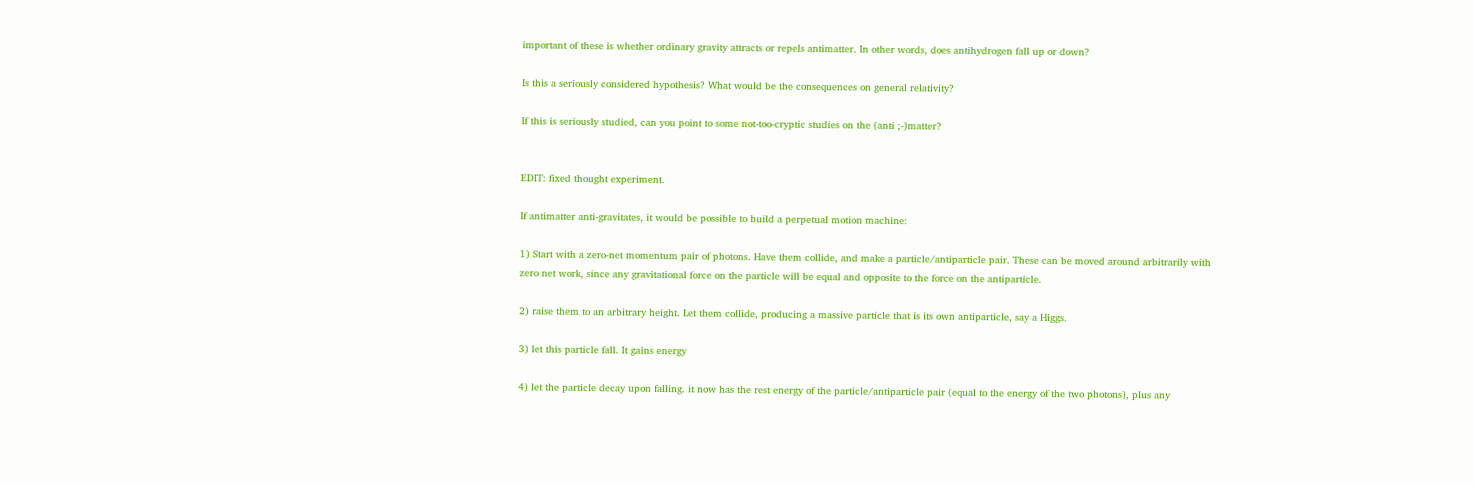important of these is whether ordinary gravity attracts or repels antimatter. In other words, does antihydrogen fall up or down?

Is this a seriously considered hypothesis? What would be the consequences on general relativity?

If this is seriously studied, can you point to some not-too-cryptic studies on the (anti ;-)matter?


EDIT: fixed thought experiment.

If antimatter anti-gravitates, it would be possible to build a perpetual motion machine:

1) Start with a zero-net momentum pair of photons. Have them collide, and make a particle/antiparticle pair. These can be moved around arbitrarily with zero net work, since any gravitational force on the particle will be equal and opposite to the force on the antiparticle.

2) raise them to an arbitrary height. Let them collide, producing a massive particle that is its own antiparticle, say a Higgs.

3) let this particle fall. It gains energy

4) let the particle decay upon falling. it now has the rest energy of the particle/antiparticle pair (equal to the energy of the two photons), plus any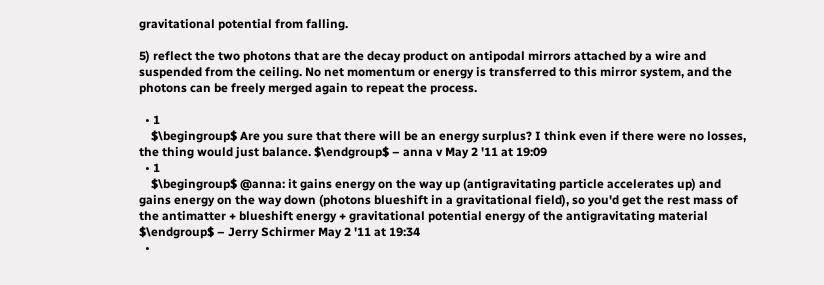gravitational potential from falling.

5) reflect the two photons that are the decay product on antipodal mirrors attached by a wire and suspended from the ceiling. No net momentum or energy is transferred to this mirror system, and the photons can be freely merged again to repeat the process.

  • 1
    $\begingroup$ Are you sure that there will be an energy surplus? I think even if there were no losses, the thing would just balance. $\endgroup$ – anna v May 2 '11 at 19:09
  • 1
    $\begingroup$ @anna: it gains energy on the way up (antigravitating particle accelerates up) and gains energy on the way down (photons blueshift in a gravitational field), so you'd get the rest mass of the antimatter + blueshift energy + gravitational potential energy of the antigravitating material $\endgroup$ – Jerry Schirmer May 2 '11 at 19:34
  •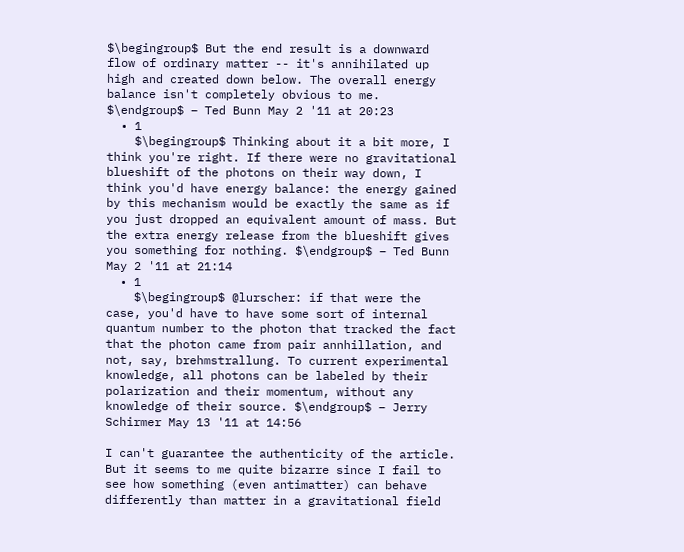$\begingroup$ But the end result is a downward flow of ordinary matter -- it's annihilated up high and created down below. The overall energy balance isn't completely obvious to me. $\endgroup$ – Ted Bunn May 2 '11 at 20:23
  • 1
    $\begingroup$ Thinking about it a bit more, I think you're right. If there were no gravitational blueshift of the photons on their way down, I think you'd have energy balance: the energy gained by this mechanism would be exactly the same as if you just dropped an equivalent amount of mass. But the extra energy release from the blueshift gives you something for nothing. $\endgroup$ – Ted Bunn May 2 '11 at 21:14
  • 1
    $\begingroup$ @lurscher: if that were the case, you'd have to have some sort of internal quantum number to the photon that tracked the fact that the photon came from pair annhillation, and not, say, brehmstrallung. To current experimental knowledge, all photons can be labeled by their polarization and their momentum, without any knowledge of their source. $\endgroup$ – Jerry Schirmer May 13 '11 at 14:56

I can't guarantee the authenticity of the article. But it seems to me quite bizarre since I fail to see how something (even antimatter) can behave differently than matter in a gravitational field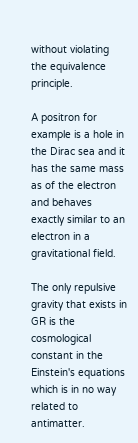without violating the equivalence principle.

A positron for example is a hole in the Dirac sea and it has the same mass as of the electron and behaves exactly similar to an electron in a gravitational field.

The only repulsive gravity that exists in GR is the cosmological constant in the Einstein's equations which is in no way related to antimatter.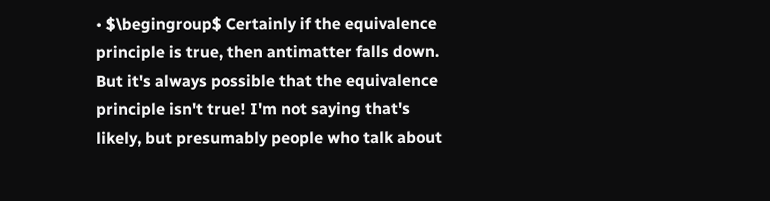• $\begingroup$ Certainly if the equivalence principle is true, then antimatter falls down. But it's always possible that the equivalence principle isn't true! I'm not saying that's likely, but presumably people who talk about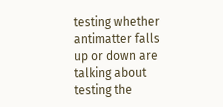testing whether antimatter falls up or down are talking about testing the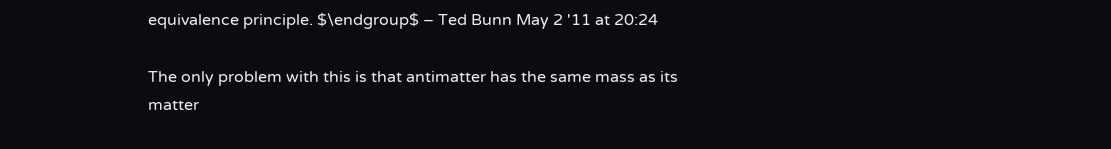equivalence principle. $\endgroup$ – Ted Bunn May 2 '11 at 20:24

The only problem with this is that antimatter has the same mass as its matter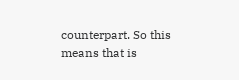counterpart. So this means that is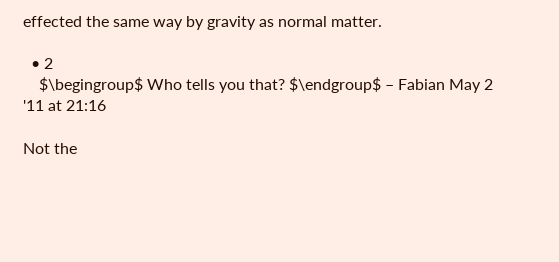effected the same way by gravity as normal matter.

  • 2
    $\begingroup$ Who tells you that? $\endgroup$ – Fabian May 2 '11 at 21:16

Not the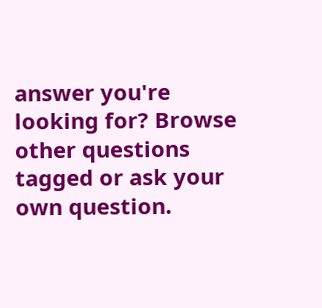answer you're looking for? Browse other questions tagged or ask your own question.